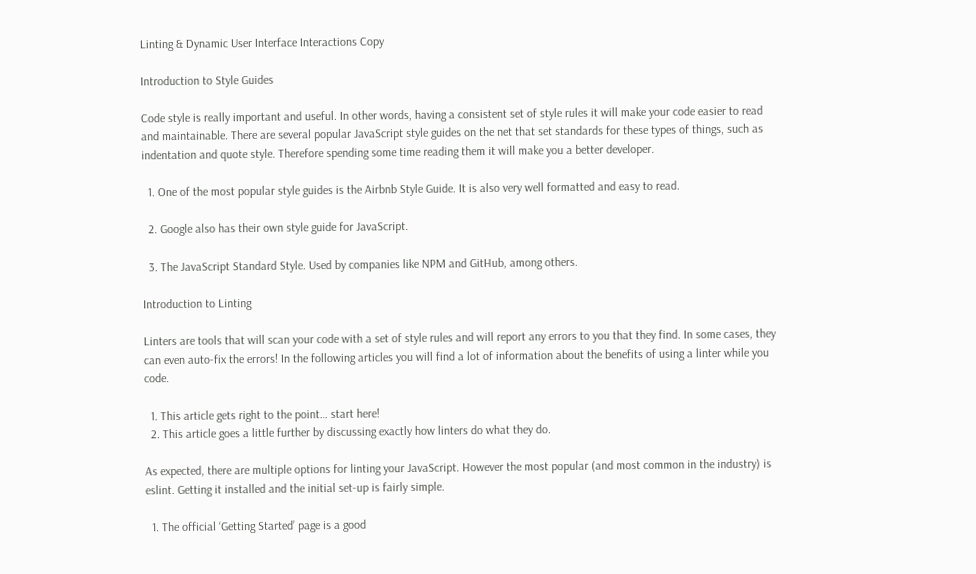Linting & Dynamic User Interface Interactions Copy

Introduction to Style Guides

Code style is really important and useful. In other words, having a consistent set of style rules it will make your code easier to read and maintainable. There are several popular JavaScript style guides on the net that set standards for these types of things, such as indentation and quote style. Therefore spending some time reading them it will make you a better developer.

  1. One of the most popular style guides is the Airbnb Style Guide. It is also very well formatted and easy to read.

  2. Google also has their own style guide for JavaScript.

  3. The JavaScript Standard Style. Used by companies like NPM and GitHub, among others.

Introduction to Linting

Linters are tools that will scan your code with a set of style rules and will report any errors to you that they find. In some cases, they can even auto-fix the errors! In the following articles you will find a lot of information about the benefits of using a linter while you code.

  1. This article gets right to the point… start here!
  2. This article goes a little further by discussing exactly how linters do what they do.

As expected, there are multiple options for linting your JavaScript. However the most popular (and most common in the industry) is eslint. Getting it installed and the initial set-up is fairly simple.

  1. The official ‘Getting Started’ page is a good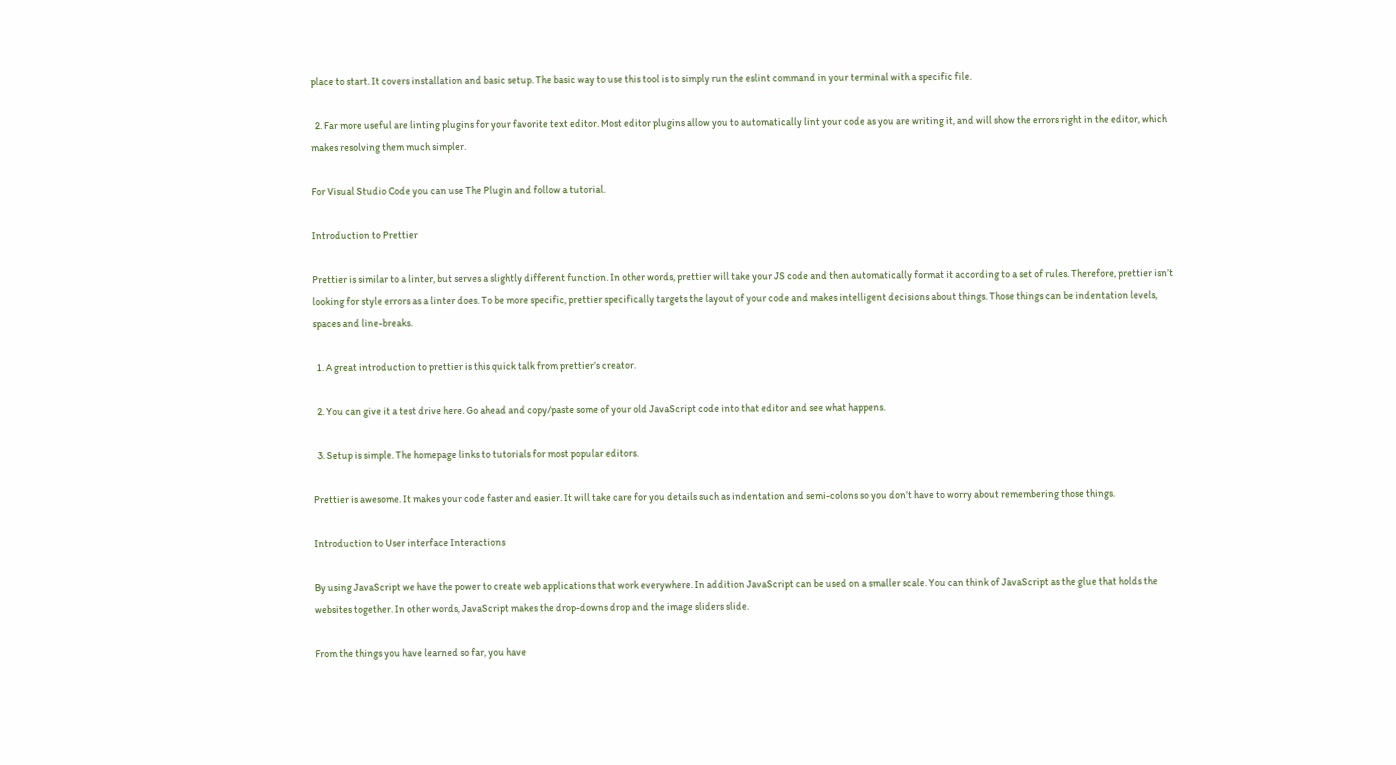place to start. It covers installation and basic setup. The basic way to use this tool is to simply run the eslint command in your terminal with a specific file.

  2. Far more useful are linting plugins for your favorite text editor. Most editor plugins allow you to automatically lint your code as you are writing it, and will show the errors right in the editor, which makes resolving them much simpler.

For Visual Studio Code you can use The Plugin and follow a tutorial.

Introduction to Prettier

Prettier is similar to a linter, but serves a slightly different function. In other words, prettier will take your JS code and then automatically format it according to a set of rules. Therefore, prettier isn’t looking for style errors as a linter does. To be more specific, prettier specifically targets the layout of your code and makes intelligent decisions about things. Those things can be indentation levels, spaces and line-breaks.

  1. A great introduction to prettier is this quick talk from prettier’s creator.

  2. You can give it a test drive here. Go ahead and copy/paste some of your old JavaScript code into that editor and see what happens.

  3. Setup is simple. The homepage links to tutorials for most popular editors.

Prettier is awesome. It makes your code faster and easier. It will take care for you details such as indentation and semi-colons so you don’t have to worry about remembering those things.

Introduction to User interface Interactions

By using JavaScript we have the power to create web applications that work everywhere. In addition JavaScript can be used on a smaller scale. You can think of JavaScript as the glue that holds the websites together. In other words, JavaScript makes the drop-downs drop and the image sliders slide.

From the things you have learned so far, you have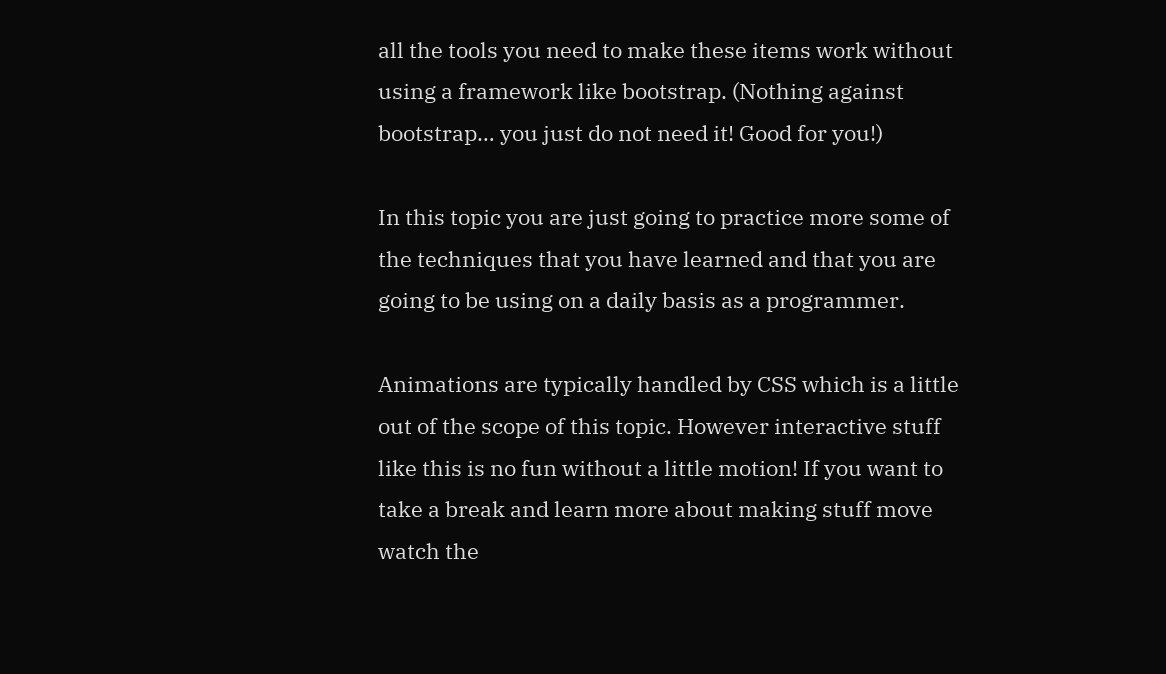all the tools you need to make these items work without using a framework like bootstrap. (Nothing against bootstrap… you just do not need it! Good for you!)

In this topic you are just going to practice more some of the techniques that you have learned and that you are going to be using on a daily basis as a programmer.

Animations are typically handled by CSS which is a little out of the scope of this topic. However interactive stuff like this is no fun without a little motion! If you want to take a break and learn more about making stuff move watch the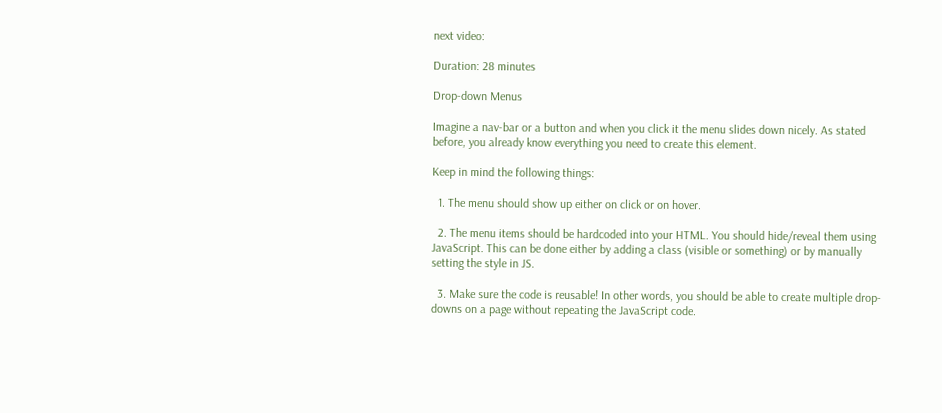next video:

Duration: 28 minutes

Drop-down Menus

Imagine a nav-bar or a button and when you click it the menu slides down nicely. As stated before, you already know everything you need to create this element.

Keep in mind the following things:

  1. The menu should show up either on click or on hover.

  2. The menu items should be hardcoded into your HTML. You should hide/reveal them using JavaScript. This can be done either by adding a class (visible or something) or by manually setting the style in JS.

  3. Make sure the code is reusable! In other words, you should be able to create multiple drop-downs on a page without repeating the JavaScript code.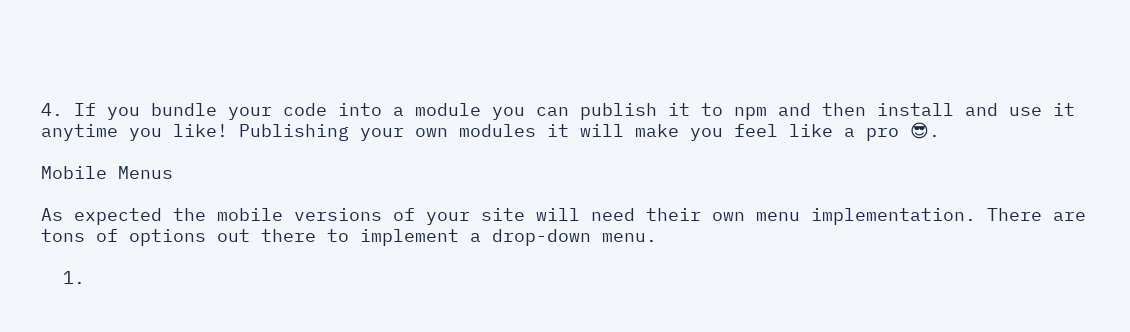4. If you bundle your code into a module you can publish it to npm and then install and use it anytime you like! Publishing your own modules it will make you feel like a pro 😎.

Mobile Menus

As expected the mobile versions of your site will need their own menu implementation. There are tons of options out there to implement a drop-down menu.

  1.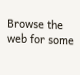Browse the web for some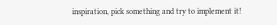inspiration, pick something and try to implement it!